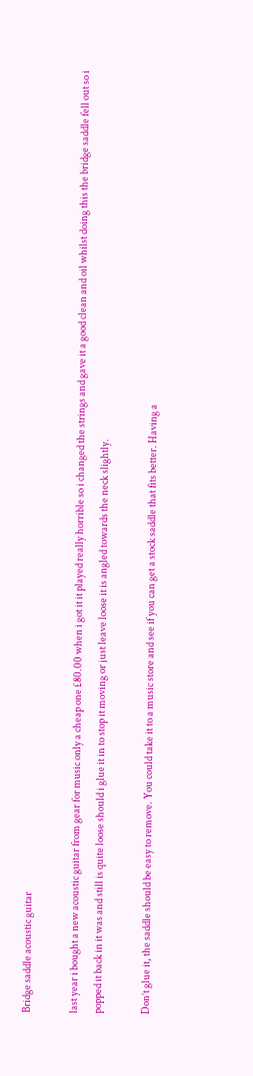Bridge saddle acoustic guitar

last year i bought a new acoustic guitar from gear for music only a cheap one £80.00 when i got it it played really horrible so i changed the strings and gave it a good clean and oil whilst doing this the bridge saddle fell out so i popped it back in it was and still is quite loose should i glue it in to stop it moving or just leave loose it is angled towards the neck slightly.

Don’t glue it, the saddle should be easy to remove. You could take it to a music store and see if you can get a stock saddle that fits better. Having a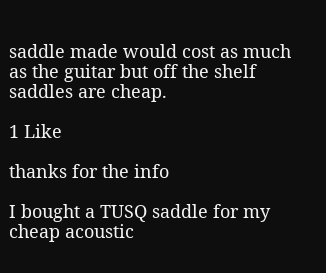saddle made would cost as much as the guitar but off the shelf saddles are cheap.

1 Like

thanks for the info

I bought a TUSQ saddle for my cheap acoustic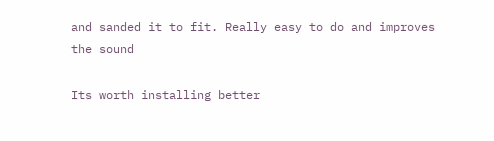and sanded it to fit. Really easy to do and improves the sound

Its worth installing better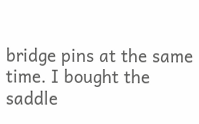bridge pins at the same time. I bought the saddle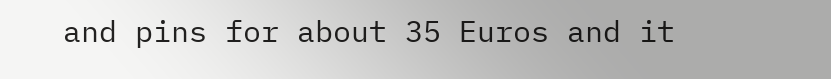and pins for about 35 Euros and it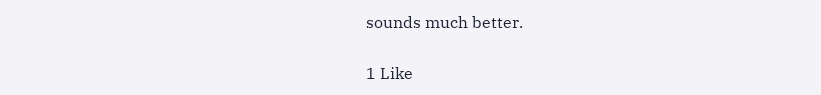sounds much better.

1 Like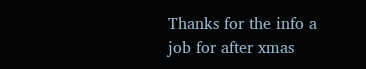Thanks for the info a job for after xmas